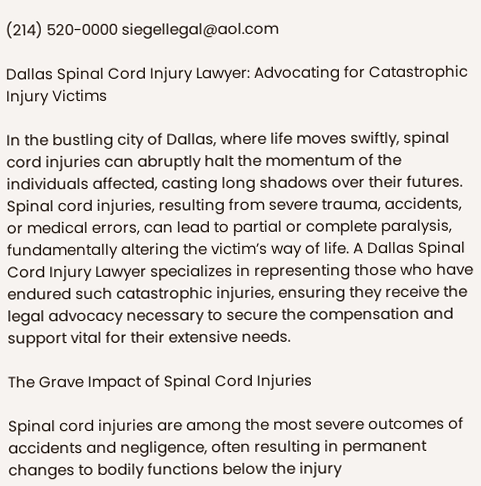(214) 520-0000 siegellegal@aol.com

Dallas Spinal Cord Injury Lawyer: Advocating for Catastrophic Injury Victims

In the bustling city of Dallas, where life moves swiftly, spinal cord injuries can abruptly halt the momentum of the individuals affected, casting long shadows over their futures. Spinal cord injuries, resulting from severe trauma, accidents, or medical errors, can lead to partial or complete paralysis, fundamentally altering the victim’s way of life. A Dallas Spinal Cord Injury Lawyer specializes in representing those who have endured such catastrophic injuries, ensuring they receive the legal advocacy necessary to secure the compensation and support vital for their extensive needs.

The Grave Impact of Spinal Cord Injuries

Spinal cord injuries are among the most severe outcomes of accidents and negligence, often resulting in permanent changes to bodily functions below the injury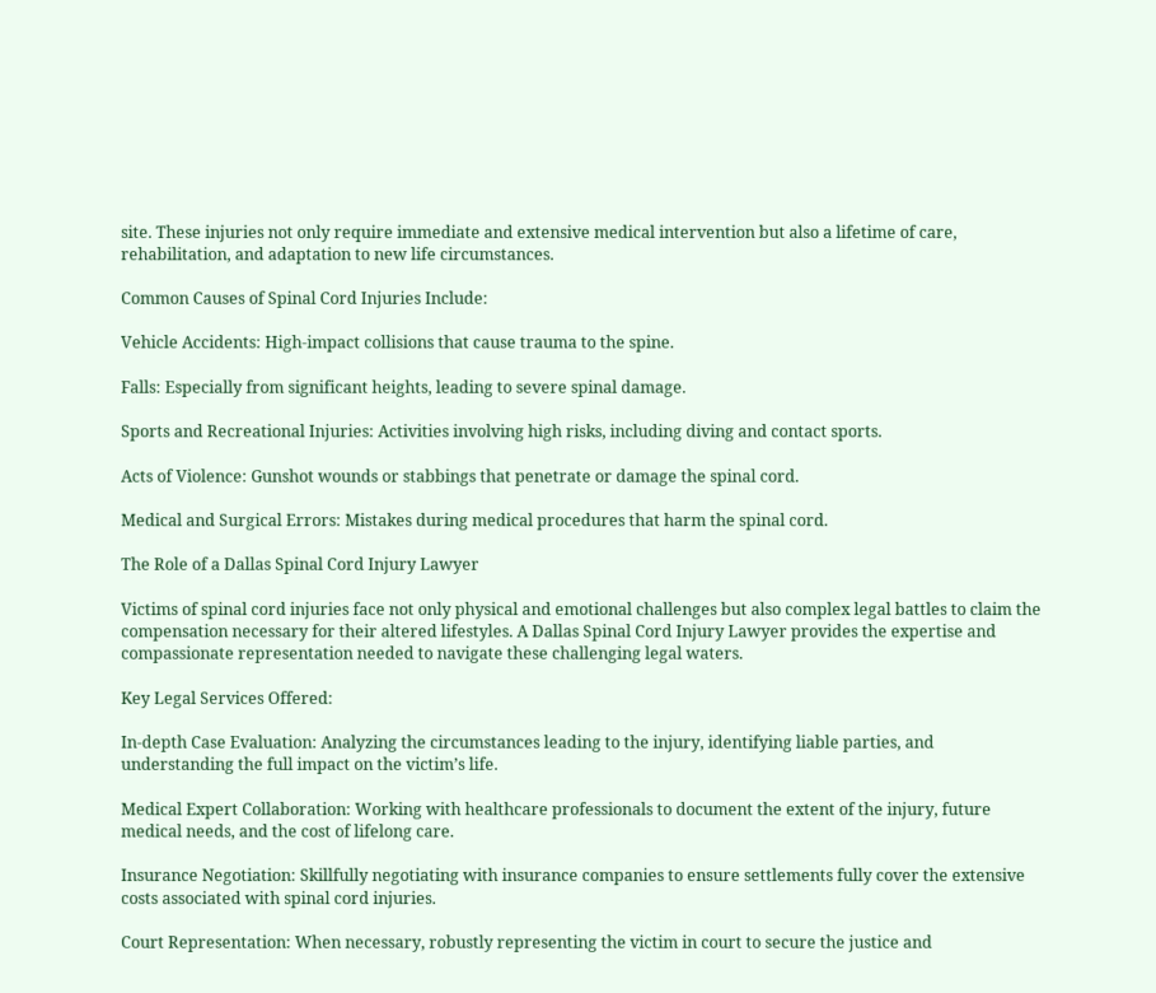site. These injuries not only require immediate and extensive medical intervention but also a lifetime of care, rehabilitation, and adaptation to new life circumstances.

Common Causes of Spinal Cord Injuries Include:

Vehicle Accidents: High-impact collisions that cause trauma to the spine.

Falls: Especially from significant heights, leading to severe spinal damage.

Sports and Recreational Injuries: Activities involving high risks, including diving and contact sports.

Acts of Violence: Gunshot wounds or stabbings that penetrate or damage the spinal cord.

Medical and Surgical Errors: Mistakes during medical procedures that harm the spinal cord.

The Role of a Dallas Spinal Cord Injury Lawyer

Victims of spinal cord injuries face not only physical and emotional challenges but also complex legal battles to claim the compensation necessary for their altered lifestyles. A Dallas Spinal Cord Injury Lawyer provides the expertise and compassionate representation needed to navigate these challenging legal waters.

Key Legal Services Offered:

In-depth Case Evaluation: Analyzing the circumstances leading to the injury, identifying liable parties, and understanding the full impact on the victim’s life.

Medical Expert Collaboration: Working with healthcare professionals to document the extent of the injury, future medical needs, and the cost of lifelong care.

Insurance Negotiation: Skillfully negotiating with insurance companies to ensure settlements fully cover the extensive costs associated with spinal cord injuries.

Court Representation: When necessary, robustly representing the victim in court to secure the justice and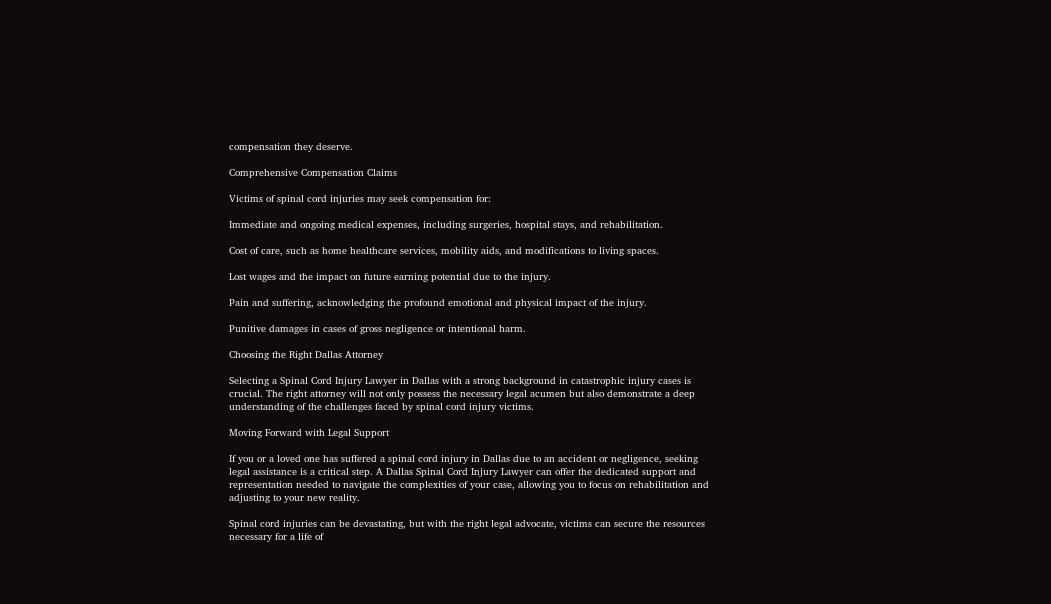compensation they deserve.

Comprehensive Compensation Claims

Victims of spinal cord injuries may seek compensation for:

Immediate and ongoing medical expenses, including surgeries, hospital stays, and rehabilitation.

Cost of care, such as home healthcare services, mobility aids, and modifications to living spaces.

Lost wages and the impact on future earning potential due to the injury.

Pain and suffering, acknowledging the profound emotional and physical impact of the injury.

Punitive damages in cases of gross negligence or intentional harm.

Choosing the Right Dallas Attorney

Selecting a Spinal Cord Injury Lawyer in Dallas with a strong background in catastrophic injury cases is crucial. The right attorney will not only possess the necessary legal acumen but also demonstrate a deep understanding of the challenges faced by spinal cord injury victims.

Moving Forward with Legal Support

If you or a loved one has suffered a spinal cord injury in Dallas due to an accident or negligence, seeking legal assistance is a critical step. A Dallas Spinal Cord Injury Lawyer can offer the dedicated support and representation needed to navigate the complexities of your case, allowing you to focus on rehabilitation and adjusting to your new reality.

Spinal cord injuries can be devastating, but with the right legal advocate, victims can secure the resources necessary for a life of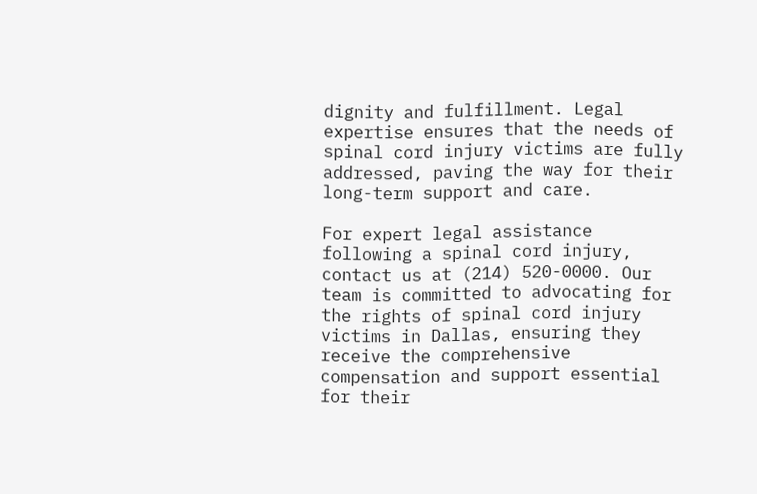dignity and fulfillment. Legal expertise ensures that the needs of spinal cord injury victims are fully addressed, paving the way for their long-term support and care.

For expert legal assistance following a spinal cord injury, contact us at (214) 520-0000. Our team is committed to advocating for the rights of spinal cord injury victims in Dallas, ensuring they receive the comprehensive compensation and support essential for their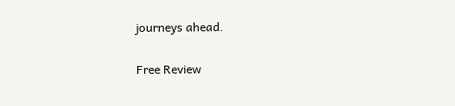journeys ahead.

Free Review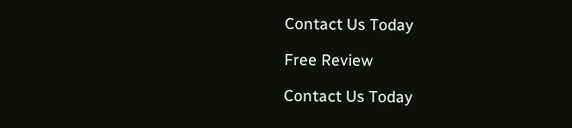Contact Us Today

Free Review

Contact Us Today